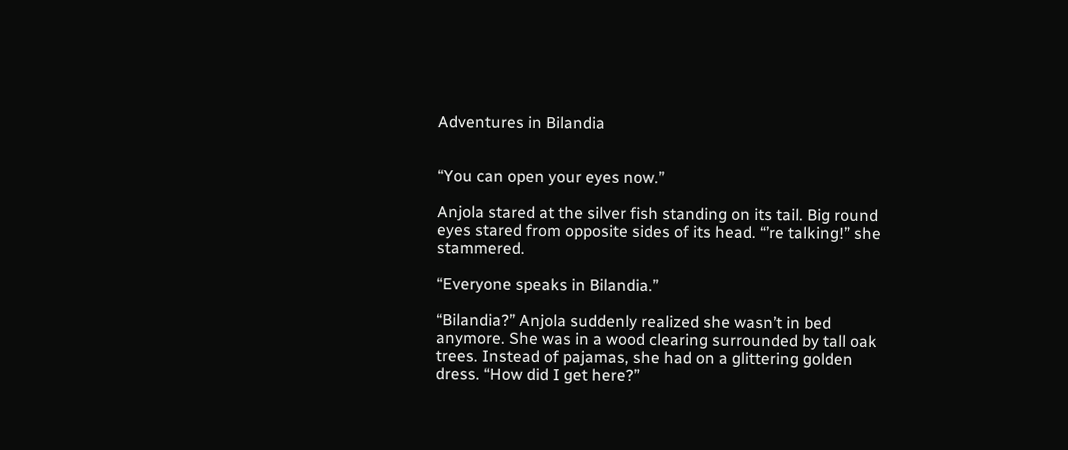Adventures in Bilandia


“You can open your eyes now.”

Anjola stared at the silver fish standing on its tail. Big round eyes stared from opposite sides of its head. “’re talking!” she stammered.

“Everyone speaks in Bilandia.”

“Bilandia?” Anjola suddenly realized she wasn’t in bed anymore. She was in a wood clearing surrounded by tall oak trees. Instead of pajamas, she had on a glittering golden dress. “How did I get here?”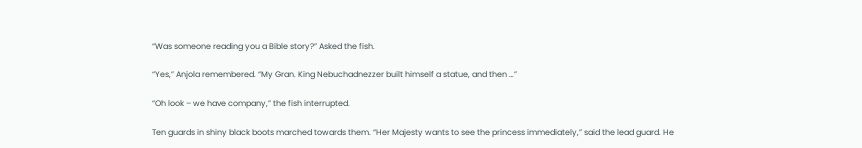“Was someone reading you a Bible story?” Asked the fish.

“Yes,” Anjola remembered. “My Gran. King Nebuchadnezzer built himself a statue, and then …”

“Oh look – we have company,” the fish interrupted.

Ten guards in shiny black boots marched towards them. “Her Majesty wants to see the princess immediately,” said the lead guard. He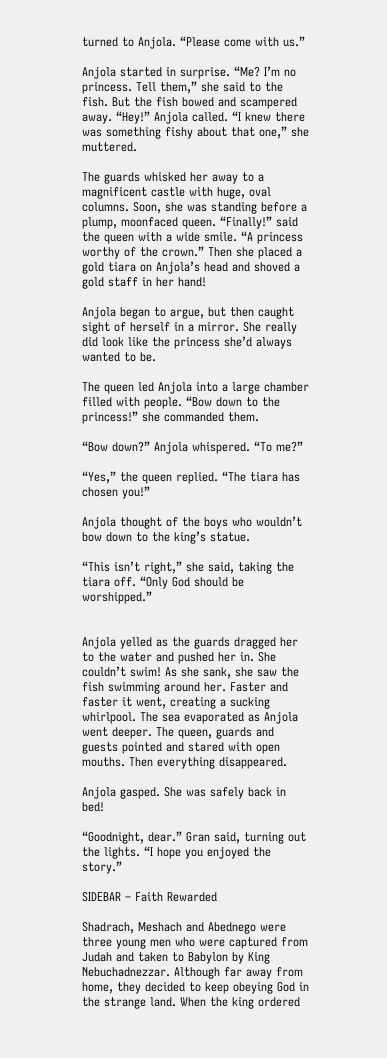turned to Anjola. “Please come with us.”

Anjola started in surprise. “Me? I’m no princess. Tell them,” she said to the fish. But the fish bowed and scampered away. “Hey!” Anjola called. “I knew there was something fishy about that one,” she muttered.

The guards whisked her away to a magnificent castle with huge, oval columns. Soon, she was standing before a plump, moonfaced queen. “Finally!” said the queen with a wide smile. “A princess worthy of the crown.” Then she placed a gold tiara on Anjola’s head and shoved a gold staff in her hand!

Anjola began to argue, but then caught sight of herself in a mirror. She really did look like the princess she’d always wanted to be.

The queen led Anjola into a large chamber filled with people. “Bow down to the princess!” she commanded them.

“Bow down?” Anjola whispered. “To me?”

“Yes,” the queen replied. “The tiara has chosen you!”

Anjola thought of the boys who wouldn’t bow down to the king’s statue.

“This isn’t right,” she said, taking the tiara off. “Only God should be worshipped.”


Anjola yelled as the guards dragged her to the water and pushed her in. She couldn’t swim! As she sank, she saw the fish swimming around her. Faster and faster it went, creating a sucking whirlpool. The sea evaporated as Anjola went deeper. The queen, guards and guests pointed and stared with open mouths. Then everything disappeared.

Anjola gasped. She was safely back in bed!

“Goodnight, dear.” Gran said, turning out the lights. “I hope you enjoyed the story.”

SIDEBAR – Faith Rewarded

Shadrach, Meshach and Abednego were three young men who were captured from Judah and taken to Babylon by King Nebuchadnezzar. Although far away from home, they decided to keep obeying God in the strange land. When the king ordered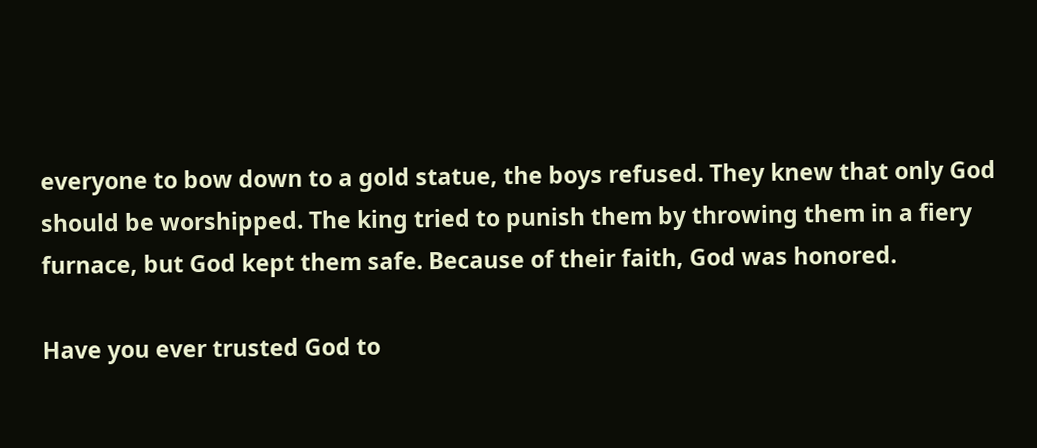everyone to bow down to a gold statue, the boys refused. They knew that only God should be worshipped. The king tried to punish them by throwing them in a fiery furnace, but God kept them safe. Because of their faith, God was honored.

Have you ever trusted God to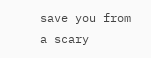save you from a scary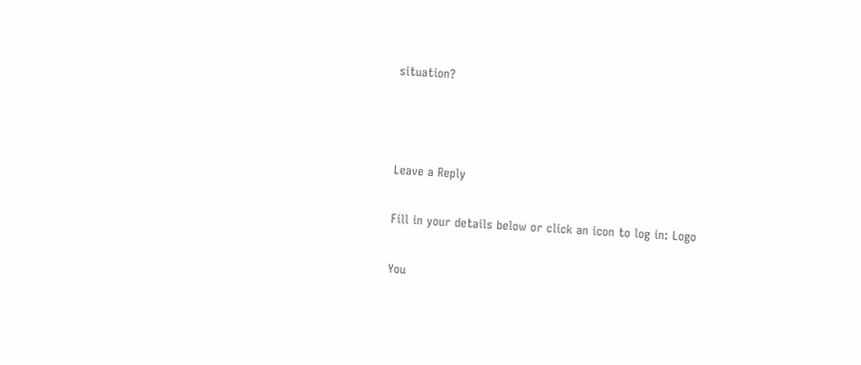situation?



Leave a Reply

Fill in your details below or click an icon to log in: Logo

You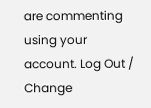are commenting using your account. Log Out /  Change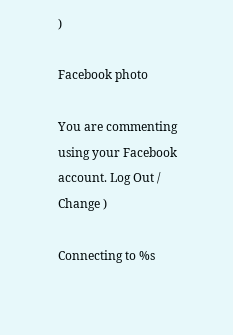)

Facebook photo

You are commenting using your Facebook account. Log Out /  Change )

Connecting to %s